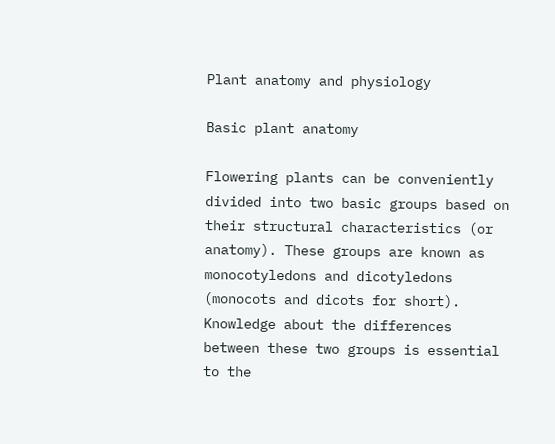Plant anatomy and physiology

Basic plant anatomy

Flowering plants can be conveniently divided into two basic groups based on their structural characteristics (or anatomy). These groups are known as monocotyledons and dicotyledons (monocots and dicots for short). Knowledge about the differences between these two groups is essential to the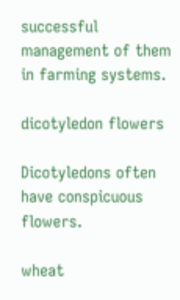successful management of them in farming systems.

dicotyledon flowers

Dicotyledons often have conspicuous flowers.

wheat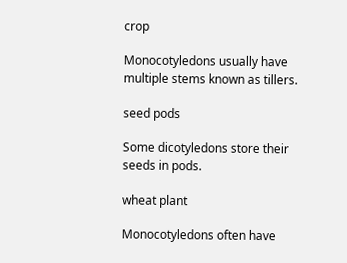crop

Monocotyledons usually have multiple stems known as tillers.

seed pods

Some dicotyledons store their seeds in pods.

wheat plant

Monocotyledons often have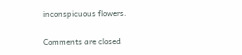inconspicuous flowers.

Comments are closed